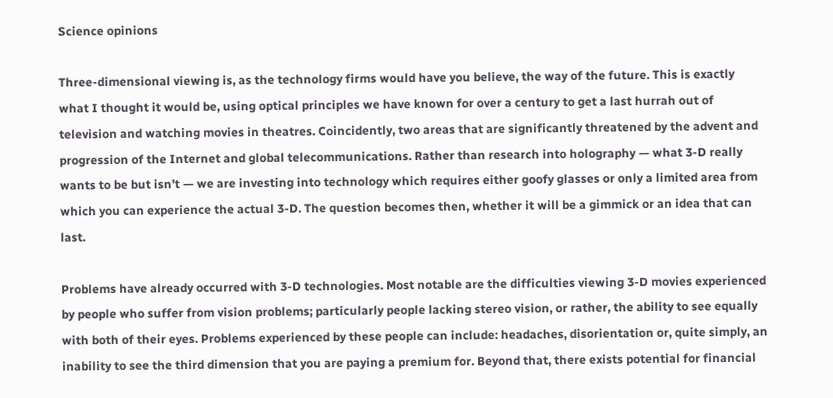Science opinions

Three-dimensional viewing is, as the technology firms would have you believe, the way of the future. This is exactly what I thought it would be, using optical principles we have known for over a century to get a last hurrah out of television and watching movies in theatres. Coincidently, two areas that are significantly threatened by the advent and progression of the Internet and global telecommunications. Rather than research into holography — what 3-D really wants to be but isn’t — we are investing into technology which requires either goofy glasses or only a limited area from which you can experience the actual 3-D. The question becomes then, whether it will be a gimmick or an idea that can last.

Problems have already occurred with 3-D technologies. Most notable are the difficulties viewing 3-D movies experienced by people who suffer from vision problems; particularly people lacking stereo vision, or rather, the ability to see equally with both of their eyes. Problems experienced by these people can include: headaches, disorientation or, quite simply, an inability to see the third dimension that you are paying a premium for. Beyond that, there exists potential for financial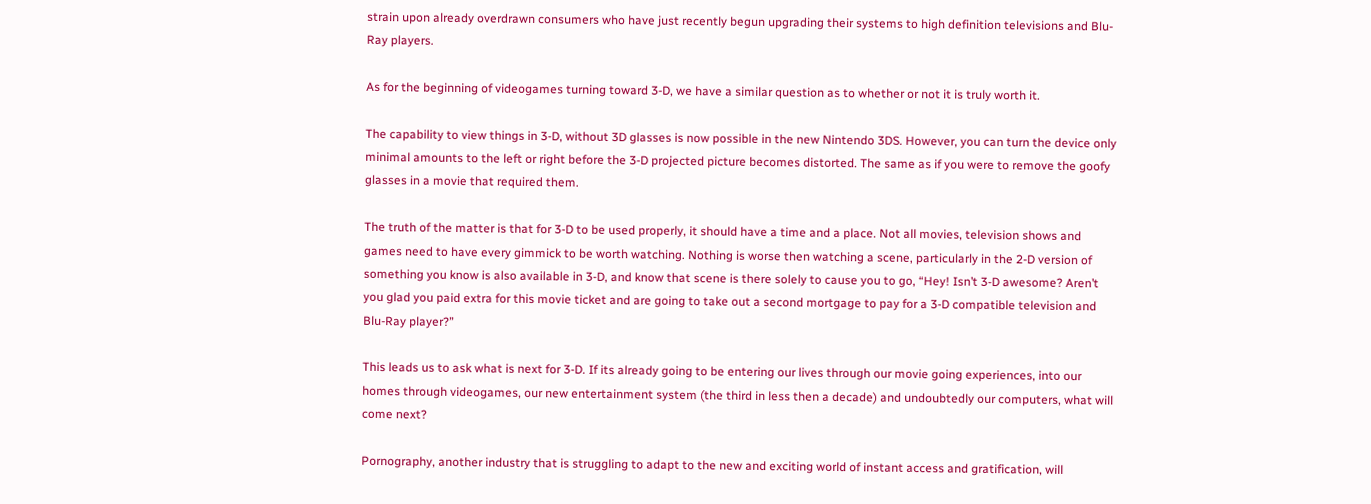strain upon already overdrawn consumers who have just recently begun upgrading their systems to high definition televisions and Blu-Ray players.

As for the beginning of videogames turning toward 3-D, we have a similar question as to whether or not it is truly worth it.

The capability to view things in 3-D, without 3D glasses is now possible in the new Nintendo 3DS. However, you can turn the device only minimal amounts to the left or right before the 3-D projected picture becomes distorted. The same as if you were to remove the goofy glasses in a movie that required them.

The truth of the matter is that for 3-D to be used properly, it should have a time and a place. Not all movies, television shows and games need to have every gimmick to be worth watching. Nothing is worse then watching a scene, particularly in the 2-D version of something you know is also available in 3-D, and know that scene is there solely to cause you to go, “Hey! Isn’t 3-D awesome? Aren’t you glad you paid extra for this movie ticket and are going to take out a second mortgage to pay for a 3-D compatible television and Blu-Ray player?”

This leads us to ask what is next for 3-D. If its already going to be entering our lives through our movie going experiences, into our homes through videogames, our new entertainment system (the third in less then a decade) and undoubtedly our computers, what will come next?

Pornography, another industry that is struggling to adapt to the new and exciting world of instant access and gratification, will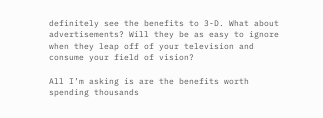definitely see the benefits to 3-D. What about advertisements? Will they be as easy to ignore when they leap off of your television and consume your field of vision?

All I’m asking is are the benefits worth spending thousands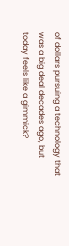of dollars pursuing a technology that was a big deal decades ago, but today feels like a gimmick?